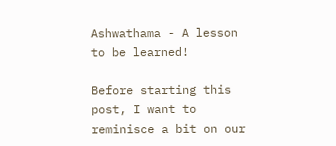Ashwathama - A lesson to be learned!

Before starting this post, I want to reminisce a bit on our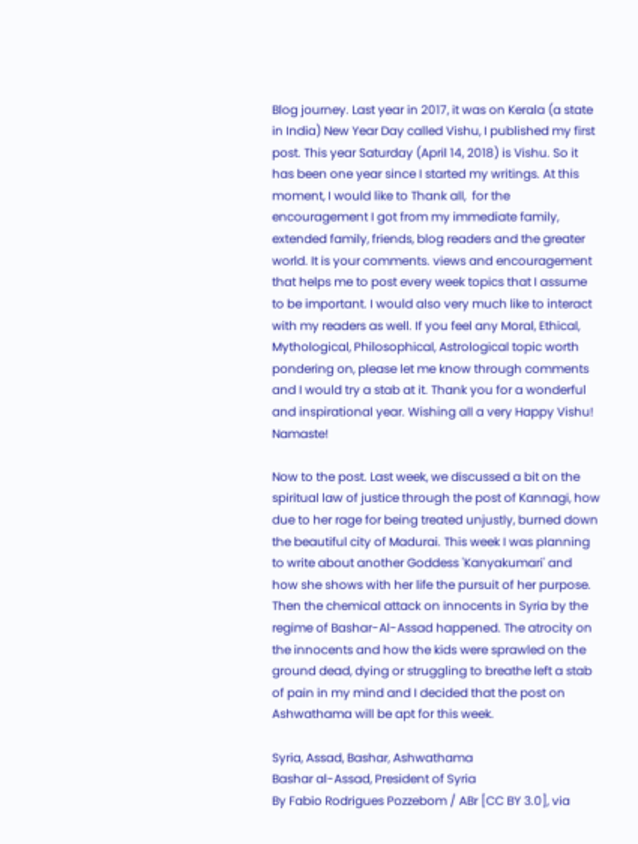Blog journey. Last year in 2017, it was on Kerala (a state in India) New Year Day called Vishu, I published my first post. This year Saturday (April 14, 2018) is Vishu. So it has been one year since I started my writings. At this moment, I would like to Thank all,  for the encouragement I got from my immediate family, extended family, friends, blog readers and the greater world. It is your comments. views and encouragement that helps me to post every week topics that I assume to be important. I would also very much like to interact with my readers as well. If you feel any Moral, Ethical, Mythological, Philosophical, Astrological topic worth pondering on, please let me know through comments and I would try a stab at it. Thank you for a wonderful and inspirational year. Wishing all a very Happy Vishu! Namaste!

Now to the post. Last week, we discussed a bit on the spiritual law of justice through the post of Kannagi, how due to her rage for being treated unjustly, burned down the beautiful city of Madurai. This week I was planning to write about another Goddess 'Kanyakumari' and how she shows with her life the pursuit of her purpose. Then the chemical attack on innocents in Syria by the regime of Bashar-Al-Assad happened. The atrocity on the innocents and how the kids were sprawled on the ground dead, dying or struggling to breathe left a stab of pain in my mind and I decided that the post on Ashwathama will be apt for this week.

Syria, Assad, Bashar, Ashwathama
Bashar al-Assad, President of Syria
By Fabio Rodrigues Pozzebom / ABr [CC BY 3.0], via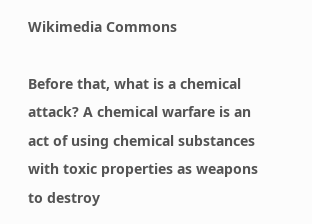Wikimedia Commons

Before that, what is a chemical attack? A chemical warfare is an act of using chemical substances with toxic properties as weapons to destroy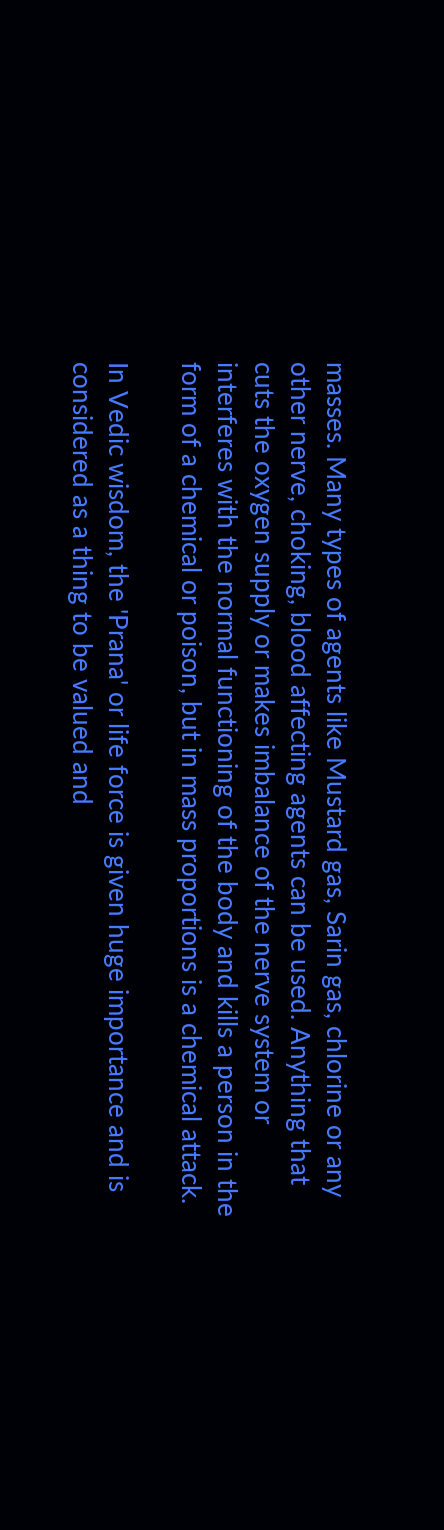masses. Many types of agents like Mustard gas, Sarin gas, chlorine or any other nerve, choking, blood affecting agents can be used. Anything that cuts the oxygen supply or makes imbalance of the nerve system or interferes with the normal functioning of the body and kills a person in the form of a chemical or poison, but in mass proportions is a chemical attack.

In Vedic wisdom, the 'Prana' or life force is given huge importance and is considered as a thing to be valued and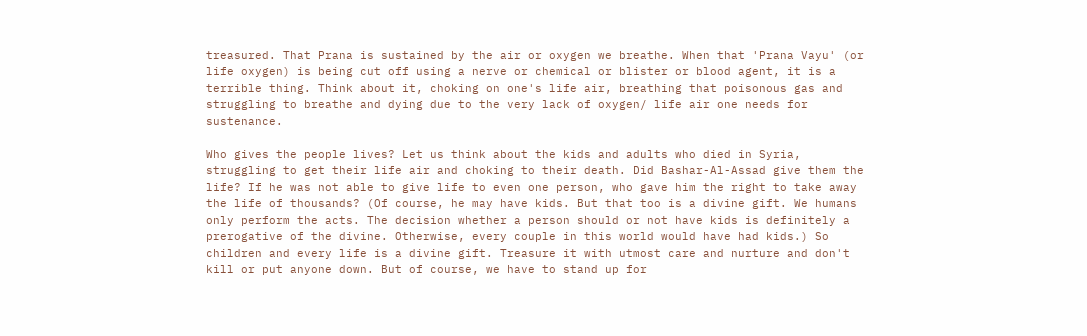treasured. That Prana is sustained by the air or oxygen we breathe. When that 'Prana Vayu' (or life oxygen) is being cut off using a nerve or chemical or blister or blood agent, it is a terrible thing. Think about it, choking on one's life air, breathing that poisonous gas and struggling to breathe and dying due to the very lack of oxygen/ life air one needs for sustenance.

Who gives the people lives? Let us think about the kids and adults who died in Syria, struggling to get their life air and choking to their death. Did Bashar-Al-Assad give them the life? If he was not able to give life to even one person, who gave him the right to take away the life of thousands? (Of course, he may have kids. But that too is a divine gift. We humans only perform the acts. The decision whether a person should or not have kids is definitely a prerogative of the divine. Otherwise, every couple in this world would have had kids.) So children and every life is a divine gift. Treasure it with utmost care and nurture and don't kill or put anyone down. But of course, we have to stand up for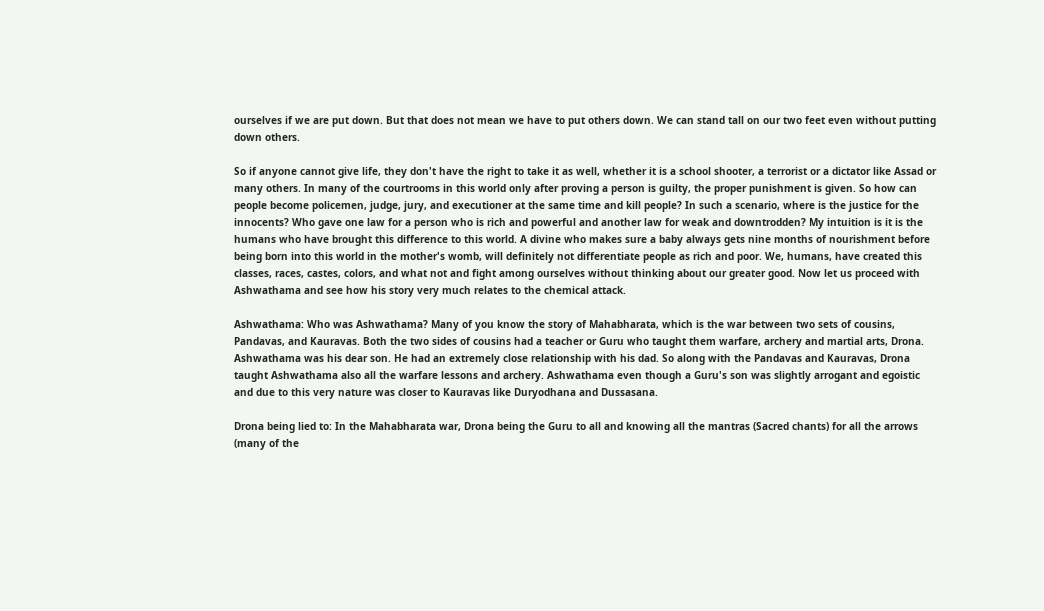ourselves if we are put down. But that does not mean we have to put others down. We can stand tall on our two feet even without putting down others.

So if anyone cannot give life, they don't have the right to take it as well, whether it is a school shooter, a terrorist or a dictator like Assad or many others. In many of the courtrooms in this world only after proving a person is guilty, the proper punishment is given. So how can people become policemen, judge, jury, and executioner at the same time and kill people? In such a scenario, where is the justice for the innocents? Who gave one law for a person who is rich and powerful and another law for weak and downtrodden? My intuition is it is the humans who have brought this difference to this world. A divine who makes sure a baby always gets nine months of nourishment before being born into this world in the mother's womb, will definitely not differentiate people as rich and poor. We, humans, have created this classes, races, castes, colors, and what not and fight among ourselves without thinking about our greater good. Now let us proceed with Ashwathama and see how his story very much relates to the chemical attack.

Ashwathama: Who was Ashwathama? Many of you know the story of Mahabharata, which is the war between two sets of cousins, Pandavas, and Kauravas. Both the two sides of cousins had a teacher or Guru who taught them warfare, archery and martial arts, Drona. Ashwathama was his dear son. He had an extremely close relationship with his dad. So along with the Pandavas and Kauravas, Drona taught Ashwathama also all the warfare lessons and archery. Ashwathama even though a Guru's son was slightly arrogant and egoistic and due to this very nature was closer to Kauravas like Duryodhana and Dussasana.

Drona being lied to: In the Mahabharata war, Drona being the Guru to all and knowing all the mantras (Sacred chants) for all the arrows (many of the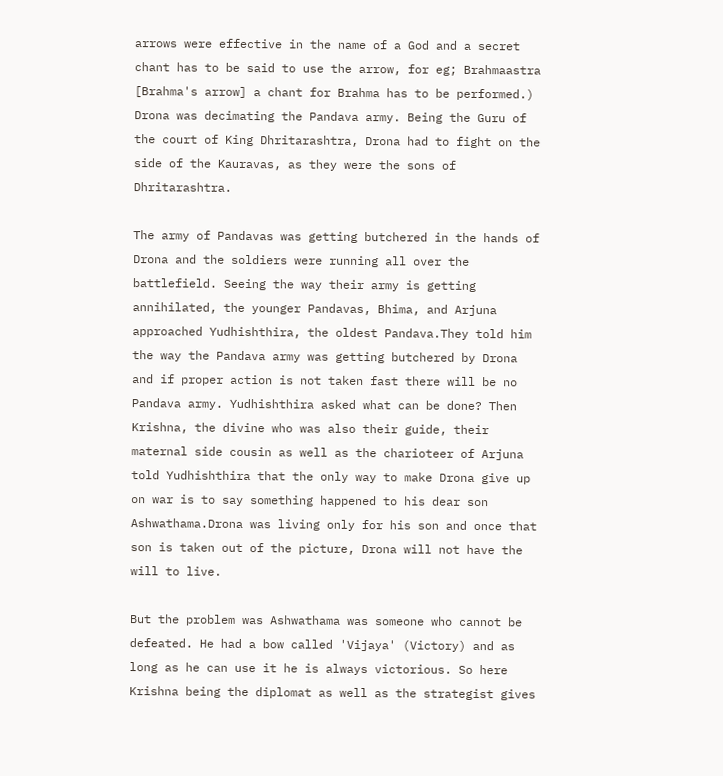arrows were effective in the name of a God and a secret chant has to be said to use the arrow, for eg; Brahmaastra [Brahma's arrow] a chant for Brahma has to be performed.) Drona was decimating the Pandava army. Being the Guru of the court of King Dhritarashtra, Drona had to fight on the side of the Kauravas, as they were the sons of Dhritarashtra.

The army of Pandavas was getting butchered in the hands of Drona and the soldiers were running all over the battlefield. Seeing the way their army is getting annihilated, the younger Pandavas, Bhima, and Arjuna approached Yudhishthira, the oldest Pandava.They told him the way the Pandava army was getting butchered by Drona and if proper action is not taken fast there will be no Pandava army. Yudhishthira asked what can be done? Then Krishna, the divine who was also their guide, their maternal side cousin as well as the charioteer of Arjuna told Yudhishthira that the only way to make Drona give up on war is to say something happened to his dear son Ashwathama.Drona was living only for his son and once that son is taken out of the picture, Drona will not have the will to live.

But the problem was Ashwathama was someone who cannot be defeated. He had a bow called 'Vijaya' (Victory) and as long as he can use it he is always victorious. So here Krishna being the diplomat as well as the strategist gives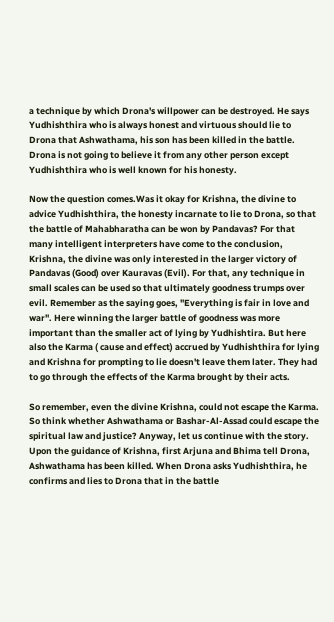a technique by which Drona's willpower can be destroyed. He says Yudhishthira who is always honest and virtuous should lie to Drona that Ashwathama, his son has been killed in the battle. Drona is not going to believe it from any other person except Yudhishthira who is well known for his honesty.

Now the question comes.Was it okay for Krishna, the divine to advice Yudhishthira, the honesty incarnate to lie to Drona, so that the battle of Mahabharatha can be won by Pandavas? For that many intelligent interpreters have come to the conclusion, Krishna, the divine was only interested in the larger victory of Pandavas (Good) over Kauravas (Evil). For that, any technique in small scales can be used so that ultimately goodness trumps over evil. Remember as the saying goes, "Everything is fair in love and war". Here winning the larger battle of goodness was more important than the smaller act of lying by Yudhishtira. But here also the Karma ( cause and effect) accrued by Yudhishthira for lying and Krishna for prompting to lie doesn't leave them later. They had to go through the effects of the Karma brought by their acts.

So remember, even the divine Krishna, could not escape the Karma. So think whether Ashwathama or Bashar-Al-Assad could escape the spiritual law and justice? Anyway, let us continue with the story. Upon the guidance of Krishna, first Arjuna and Bhima tell Drona, Ashwathama has been killed. When Drona asks Yudhishthira, he confirms and lies to Drona that in the battle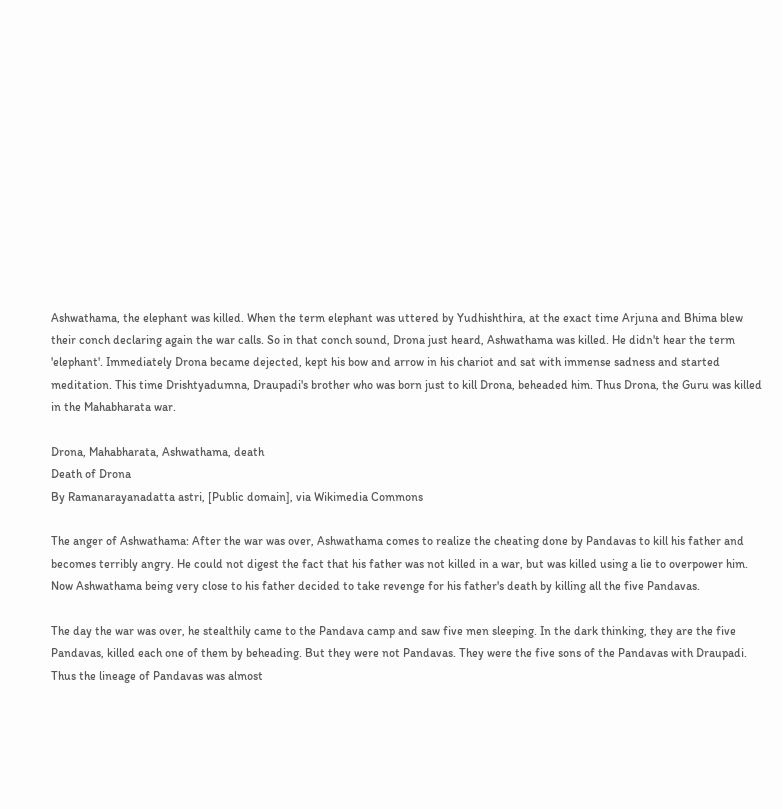Ashwathama, the elephant was killed. When the term elephant was uttered by Yudhishthira, at the exact time Arjuna and Bhima blew their conch declaring again the war calls. So in that conch sound, Drona just heard, Ashwathama was killed. He didn't hear the term 'elephant'. Immediately Drona became dejected, kept his bow and arrow in his chariot and sat with immense sadness and started meditation. This time Drishtyadumna, Draupadi's brother who was born just to kill Drona, beheaded him. Thus Drona, the Guru was killed in the Mahabharata war.

Drona, Mahabharata, Ashwathama, death
Death of Drona
By Ramanarayanadatta astri, [Public domain], via Wikimedia Commons

The anger of Ashwathama: After the war was over, Ashwathama comes to realize the cheating done by Pandavas to kill his father and becomes terribly angry. He could not digest the fact that his father was not killed in a war, but was killed using a lie to overpower him. Now Ashwathama being very close to his father decided to take revenge for his father's death by killing all the five Pandavas.

The day the war was over, he stealthily came to the Pandava camp and saw five men sleeping. In the dark thinking, they are the five Pandavas, killed each one of them by beheading. But they were not Pandavas. They were the five sons of the Pandavas with Draupadi. Thus the lineage of Pandavas was almost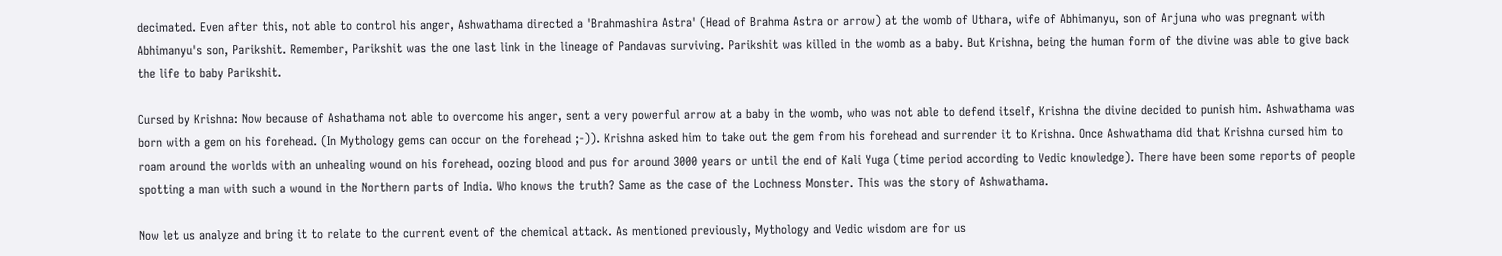decimated. Even after this, not able to control his anger, Ashwathama directed a 'Brahmashira Astra' (Head of Brahma Astra or arrow) at the womb of Uthara, wife of Abhimanyu, son of Arjuna who was pregnant with Abhimanyu's son, Parikshit. Remember, Parikshit was the one last link in the lineage of Pandavas surviving. Parikshit was killed in the womb as a baby. But Krishna, being the human form of the divine was able to give back the life to baby Parikshit.

Cursed by Krishna: Now because of Ashathama not able to overcome his anger, sent a very powerful arrow at a baby in the womb, who was not able to defend itself, Krishna the divine decided to punish him. Ashwathama was born with a gem on his forehead. (In Mythology gems can occur on the forehead ;-)). Krishna asked him to take out the gem from his forehead and surrender it to Krishna. Once Ashwathama did that Krishna cursed him to roam around the worlds with an unhealing wound on his forehead, oozing blood and pus for around 3000 years or until the end of Kali Yuga (time period according to Vedic knowledge). There have been some reports of people spotting a man with such a wound in the Northern parts of India. Who knows the truth? Same as the case of the Lochness Monster. This was the story of Ashwathama.

Now let us analyze and bring it to relate to the current event of the chemical attack. As mentioned previously, Mythology and Vedic wisdom are for us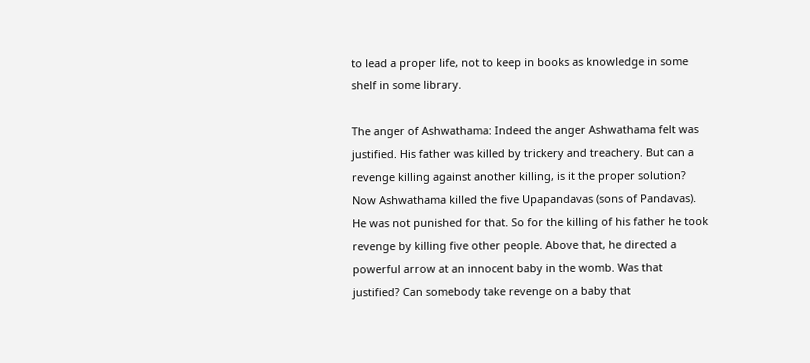to lead a proper life, not to keep in books as knowledge in some shelf in some library.

The anger of Ashwathama: Indeed the anger Ashwathama felt was justified. His father was killed by trickery and treachery. But can a revenge killing against another killing, is it the proper solution? Now Ashwathama killed the five Upapandavas (sons of Pandavas). He was not punished for that. So for the killing of his father he took revenge by killing five other people. Above that, he directed a powerful arrow at an innocent baby in the womb. Was that justified? Can somebody take revenge on a baby that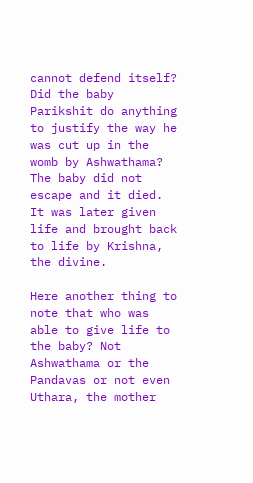cannot defend itself? Did the baby Parikshit do anything to justify the way he was cut up in the womb by Ashwathama? The baby did not escape and it died. It was later given life and brought back to life by Krishna, the divine.

Here another thing to note that who was able to give life to the baby? Not Ashwathama or the Pandavas or not even Uthara, the mother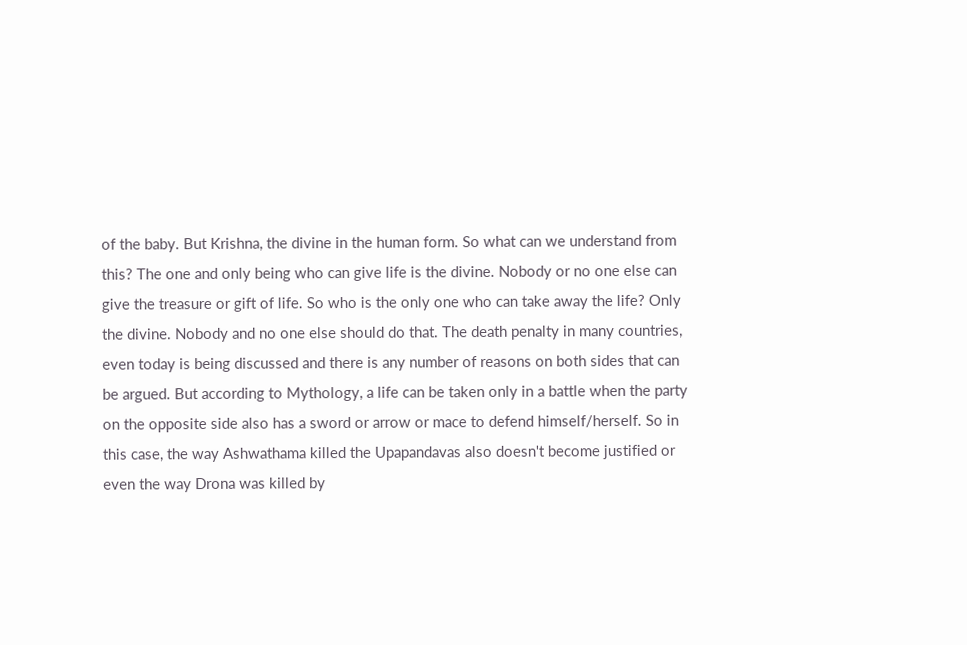of the baby. But Krishna, the divine in the human form. So what can we understand from this? The one and only being who can give life is the divine. Nobody or no one else can give the treasure or gift of life. So who is the only one who can take away the life? Only the divine. Nobody and no one else should do that. The death penalty in many countries, even today is being discussed and there is any number of reasons on both sides that can be argued. But according to Mythology, a life can be taken only in a battle when the party on the opposite side also has a sword or arrow or mace to defend himself/herself. So in this case, the way Ashwathama killed the Upapandavas also doesn't become justified or even the way Drona was killed by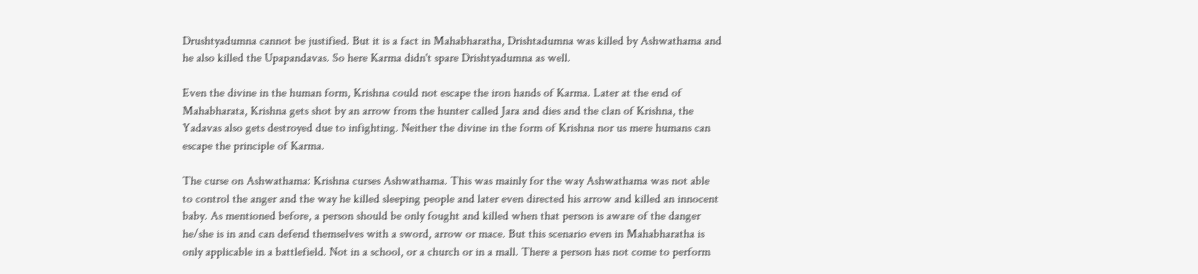Drushtyadumna cannot be justified. But it is a fact in Mahabharatha, Drishtadumna was killed by Ashwathama and he also killed the Upapandavas. So here Karma didn't spare Drishtyadumna as well.

Even the divine in the human form, Krishna could not escape the iron hands of Karma. Later at the end of Mahabharata, Krishna gets shot by an arrow from the hunter called Jara and dies and the clan of Krishna, the Yadavas also gets destroyed due to infighting. Neither the divine in the form of Krishna nor us mere humans can escape the principle of Karma.

The curse on Ashwathama: Krishna curses Ashwathama. This was mainly for the way Ashwathama was not able to control the anger and the way he killed sleeping people and later even directed his arrow and killed an innocent baby. As mentioned before, a person should be only fought and killed when that person is aware of the danger he/she is in and can defend themselves with a sword, arrow or mace. But this scenario even in Mahabharatha is only applicable in a battlefield. Not in a school, or a church or in a mall. There a person has not come to perform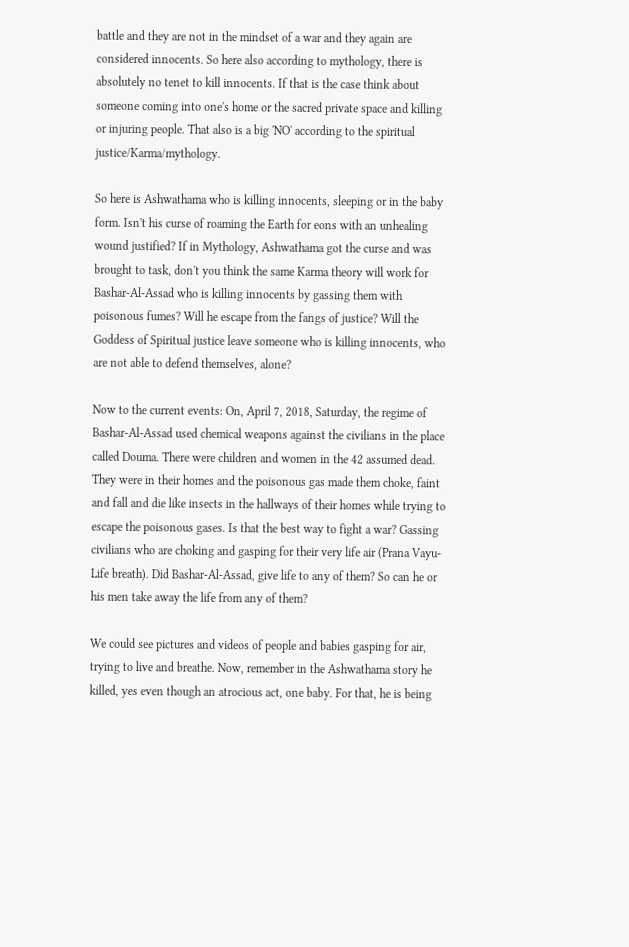battle and they are not in the mindset of a war and they again are considered innocents. So here also according to mythology, there is absolutely no tenet to kill innocents. If that is the case think about someone coming into one's home or the sacred private space and killing or injuring people. That also is a big 'NO' according to the spiritual justice/Karma/mythology.

So here is Ashwathama who is killing innocents, sleeping or in the baby form. Isn't his curse of roaming the Earth for eons with an unhealing wound justified? If in Mythology, Ashwathama got the curse and was brought to task, don't you think the same Karma theory will work for Bashar-Al-Assad who is killing innocents by gassing them with poisonous fumes? Will he escape from the fangs of justice? Will the Goddess of Spiritual justice leave someone who is killing innocents, who are not able to defend themselves, alone?

Now to the current events: On, April 7, 2018, Saturday, the regime of Bashar-Al-Assad used chemical weapons against the civilians in the place called Douma. There were children and women in the 42 assumed dead. They were in their homes and the poisonous gas made them choke, faint and fall and die like insects in the hallways of their homes while trying to escape the poisonous gases. Is that the best way to fight a war? Gassing civilians who are choking and gasping for their very life air (Prana Vayu- Life breath). Did Bashar-Al-Assad, give life to any of them? So can he or his men take away the life from any of them?

We could see pictures and videos of people and babies gasping for air, trying to live and breathe. Now, remember in the Ashwathama story he killed, yes even though an atrocious act, one baby. For that, he is being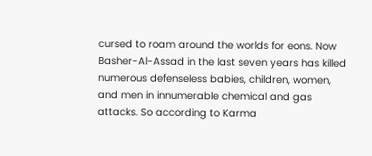cursed to roam around the worlds for eons. Now Basher-Al-Assad in the last seven years has killed numerous defenseless babies, children, women, and men in innumerable chemical and gas attacks. So according to Karma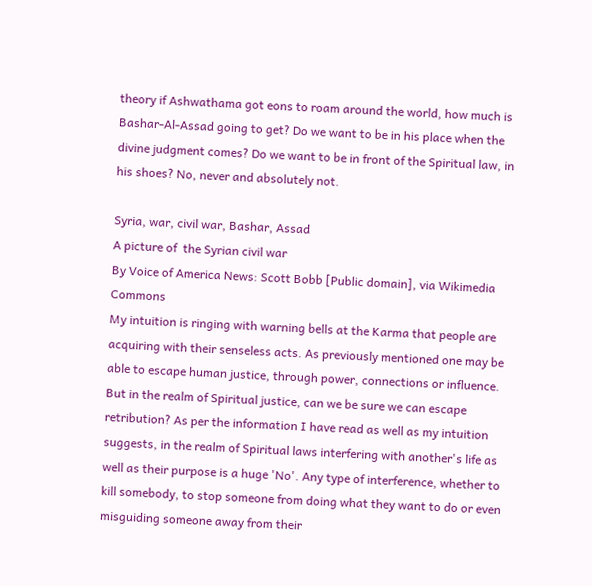theory if Ashwathama got eons to roam around the world, how much is Bashar-Al-Assad going to get? Do we want to be in his place when the divine judgment comes? Do we want to be in front of the Spiritual law, in his shoes? No, never and absolutely not.

Syria, war, civil war, Bashar, Assad
A picture of  the Syrian civil war
By Voice of America News: Scott Bobb [Public domain], via Wikimedia Commons
My intuition is ringing with warning bells at the Karma that people are acquiring with their senseless acts. As previously mentioned one may be able to escape human justice, through power, connections or influence. But in the realm of Spiritual justice, can we be sure we can escape retribution? As per the information I have read as well as my intuition suggests, in the realm of Spiritual laws interfering with another's life as well as their purpose is a huge 'No'. Any type of interference, whether to kill somebody, to stop someone from doing what they want to do or even misguiding someone away from their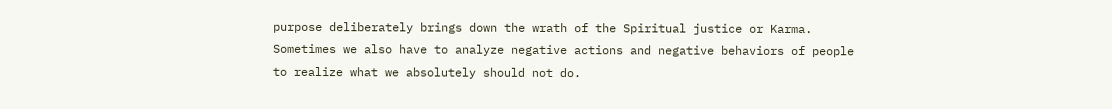purpose deliberately brings down the wrath of the Spiritual justice or Karma. Sometimes we also have to analyze negative actions and negative behaviors of people to realize what we absolutely should not do.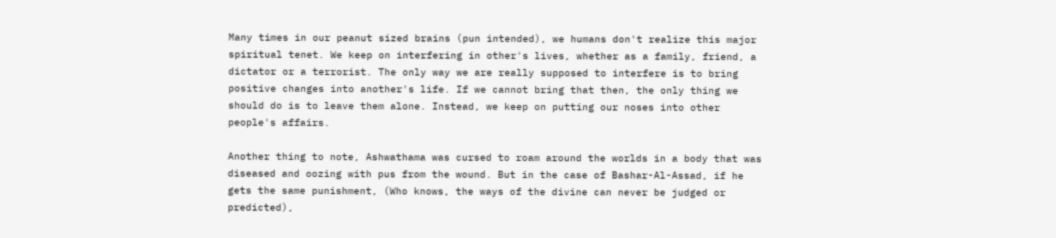Many times in our peanut sized brains (pun intended), we humans don't realize this major spiritual tenet. We keep on interfering in other's lives, whether as a family, friend, a dictator or a terrorist. The only way we are really supposed to interfere is to bring positive changes into another's life. If we cannot bring that then, the only thing we should do is to leave them alone. Instead, we keep on putting our noses into other people's affairs.

Another thing to note, Ashwathama was cursed to roam around the worlds in a body that was diseased and oozing with pus from the wound. But in the case of Bashar-Al-Assad, if he gets the same punishment, (Who knows, the ways of the divine can never be judged or predicted),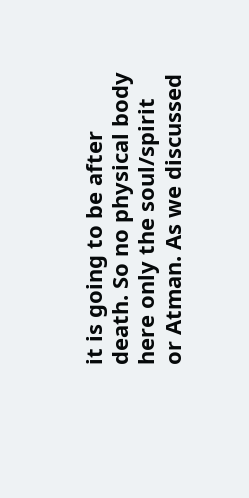it is going to be after death. So no physical body here only the soul/spirit or Atman. As we discussed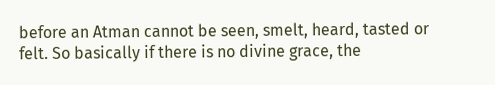before an Atman cannot be seen, smelt, heard, tasted or felt. So basically if there is no divine grace, the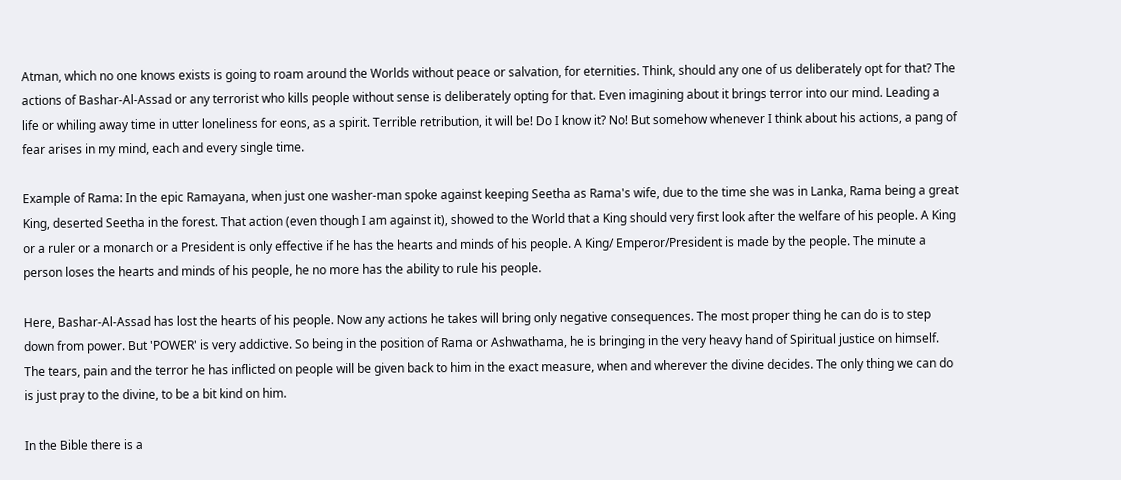Atman, which no one knows exists is going to roam around the Worlds without peace or salvation, for eternities. Think, should any one of us deliberately opt for that? The actions of Bashar-Al-Assad or any terrorist who kills people without sense is deliberately opting for that. Even imagining about it brings terror into our mind. Leading a life or whiling away time in utter loneliness for eons, as a spirit. Terrible retribution, it will be! Do I know it? No! But somehow whenever I think about his actions, a pang of fear arises in my mind, each and every single time.

Example of Rama: In the epic Ramayana, when just one washer-man spoke against keeping Seetha as Rama's wife, due to the time she was in Lanka, Rama being a great King, deserted Seetha in the forest. That action (even though I am against it), showed to the World that a King should very first look after the welfare of his people. A King or a ruler or a monarch or a President is only effective if he has the hearts and minds of his people. A King/ Emperor/President is made by the people. The minute a person loses the hearts and minds of his people, he no more has the ability to rule his people.

Here, Bashar-Al-Assad has lost the hearts of his people. Now any actions he takes will bring only negative consequences. The most proper thing he can do is to step down from power. But 'POWER' is very addictive. So being in the position of Rama or Ashwathama, he is bringing in the very heavy hand of Spiritual justice on himself. The tears, pain and the terror he has inflicted on people will be given back to him in the exact measure, when and wherever the divine decides. The only thing we can do is just pray to the divine, to be a bit kind on him.

In the Bible there is a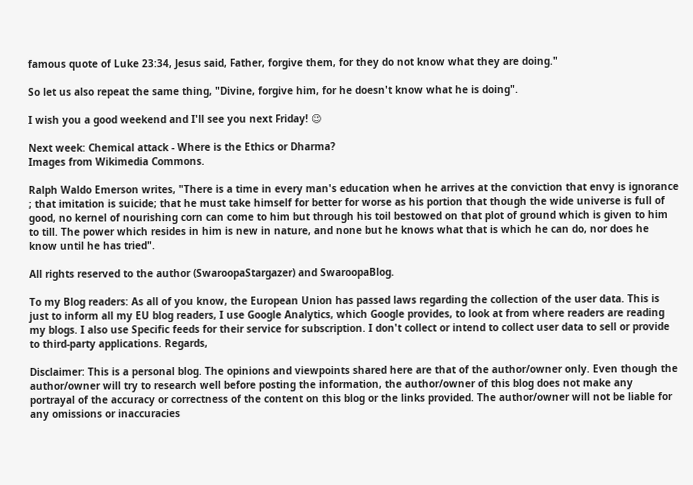famous quote of Luke 23:34, Jesus said, Father, forgive them, for they do not know what they are doing."

So let us also repeat the same thing, "Divine, forgive him, for he doesn't know what he is doing".

I wish you a good weekend and I'll see you next Friday! 😉

Next week: Chemical attack - Where is the Ethics or Dharma?
Images from Wikimedia Commons.

Ralph Waldo Emerson writes, "There is a time in every man's education when he arrives at the conviction that envy is ignorance ; that imitation is suicide; that he must take himself for better for worse as his portion that though the wide universe is full of good, no kernel of nourishing corn can come to him but through his toil bestowed on that plot of ground which is given to him to till. The power which resides in him is new in nature, and none but he knows what that is which he can do, nor does he know until he has tried".

All rights reserved to the author (SwaroopaStargazer) and SwaroopaBlog.

To my Blog readers: As all of you know, the European Union has passed laws regarding the collection of the user data. This is just to inform all my EU blog readers, I use Google Analytics, which Google provides, to look at from where readers are reading my blogs. I also use Specific feeds for their service for subscription. I don't collect or intend to collect user data to sell or provide to third-party applications. Regards,

Disclaimer: This is a personal blog. The opinions and viewpoints shared here are that of the author/owner only. Even though the author/owner will try to research well before posting the information, the author/owner of this blog does not make any portrayal of the accuracy or correctness of the content on this blog or the links provided. The author/owner will not be liable for any omissions or inaccuracies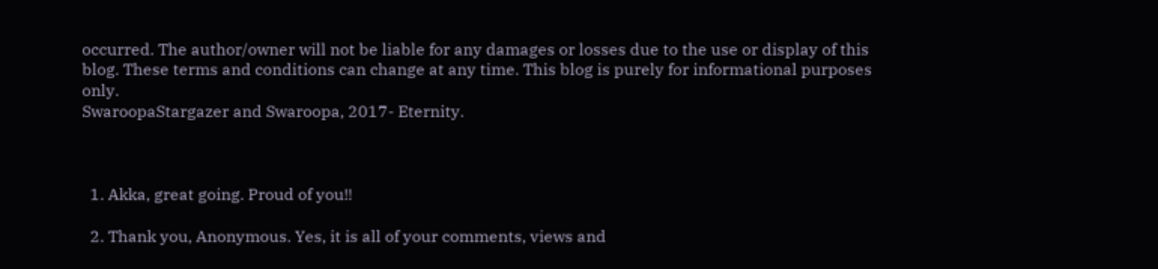occurred. The author/owner will not be liable for any damages or losses due to the use or display of this blog. These terms and conditions can change at any time. This blog is purely for informational purposes only.
SwaroopaStargazer and Swaroopa, 2017- Eternity.



  1. Akka, great going. Proud of you!!

  2. Thank you, Anonymous. Yes, it is all of your comments, views and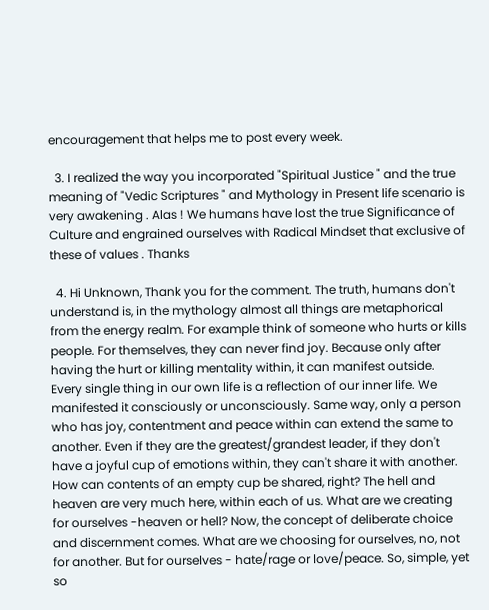encouragement that helps me to post every week.

  3. I realized the way you incorporated "Spiritual Justice " and the true meaning of "Vedic Scriptures " and Mythology in Present life scenario is very awakening . Alas ! We humans have lost the true Significance of Culture and engrained ourselves with Radical Mindset that exclusive of these of values . Thanks

  4. Hi Unknown, Thank you for the comment. The truth, humans don't understand is, in the mythology almost all things are metaphorical from the energy realm. For example think of someone who hurts or kills people. For themselves, they can never find joy. Because only after having the hurt or killing mentality within, it can manifest outside. Every single thing in our own life is a reflection of our inner life. We manifested it consciously or unconsciously. Same way, only a person who has joy, contentment and peace within can extend the same to another. Even if they are the greatest/grandest leader, if they don't have a joyful cup of emotions within, they can't share it with another. How can contents of an empty cup be shared, right? The hell and heaven are very much here, within each of us. What are we creating for ourselves -heaven or hell? Now, the concept of deliberate choice and discernment comes. What are we choosing for ourselves, no, not for another. But for ourselves - hate/rage or love/peace. So, simple, yet so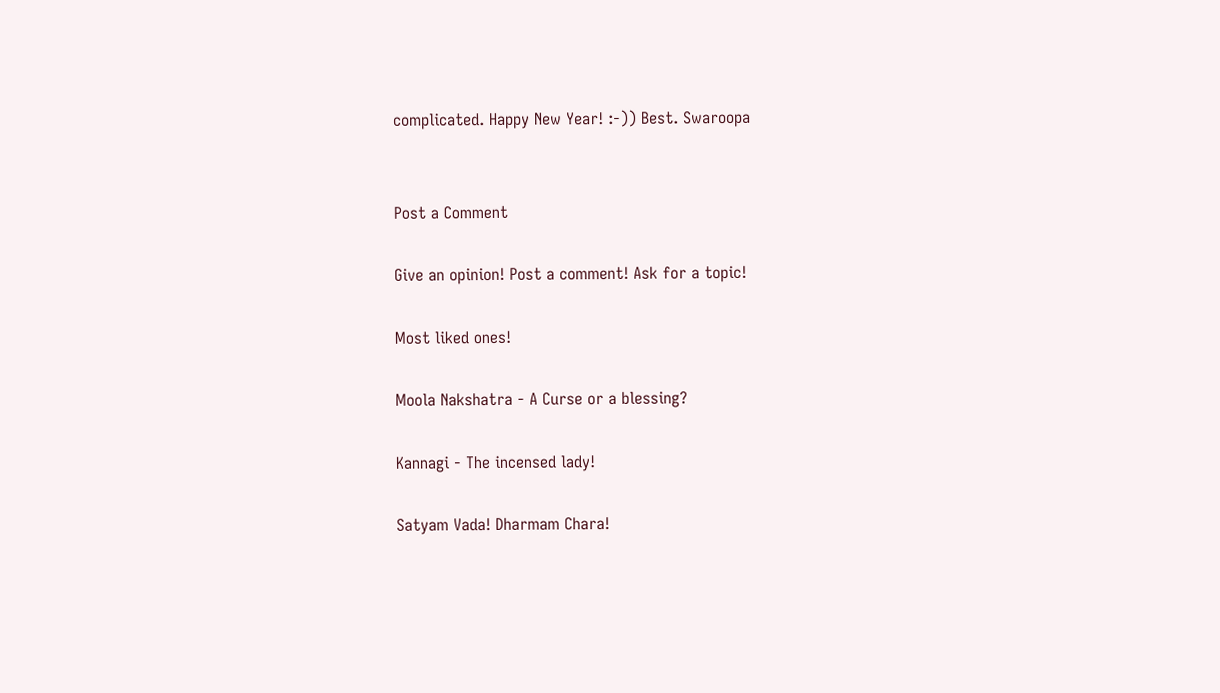complicated. Happy New Year! :-)) Best. Swaroopa


Post a Comment

Give an opinion! Post a comment! Ask for a topic!

Most liked ones!

Moola Nakshatra - A Curse or a blessing?

Kannagi - The incensed lady!

Satyam Vada! Dharmam Chara!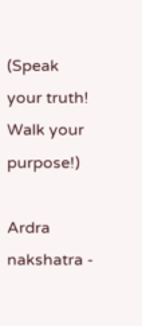(Speak your truth! Walk your purpose!)

Ardra nakshatra -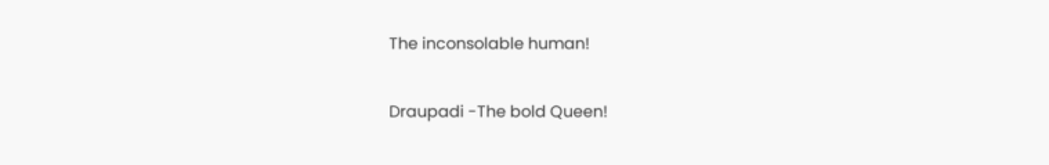The inconsolable human!

Draupadi -The bold Queen!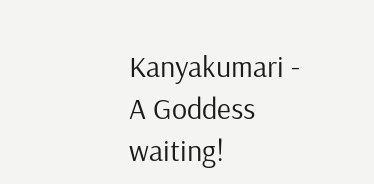Kanyakumari - A Goddess waiting!